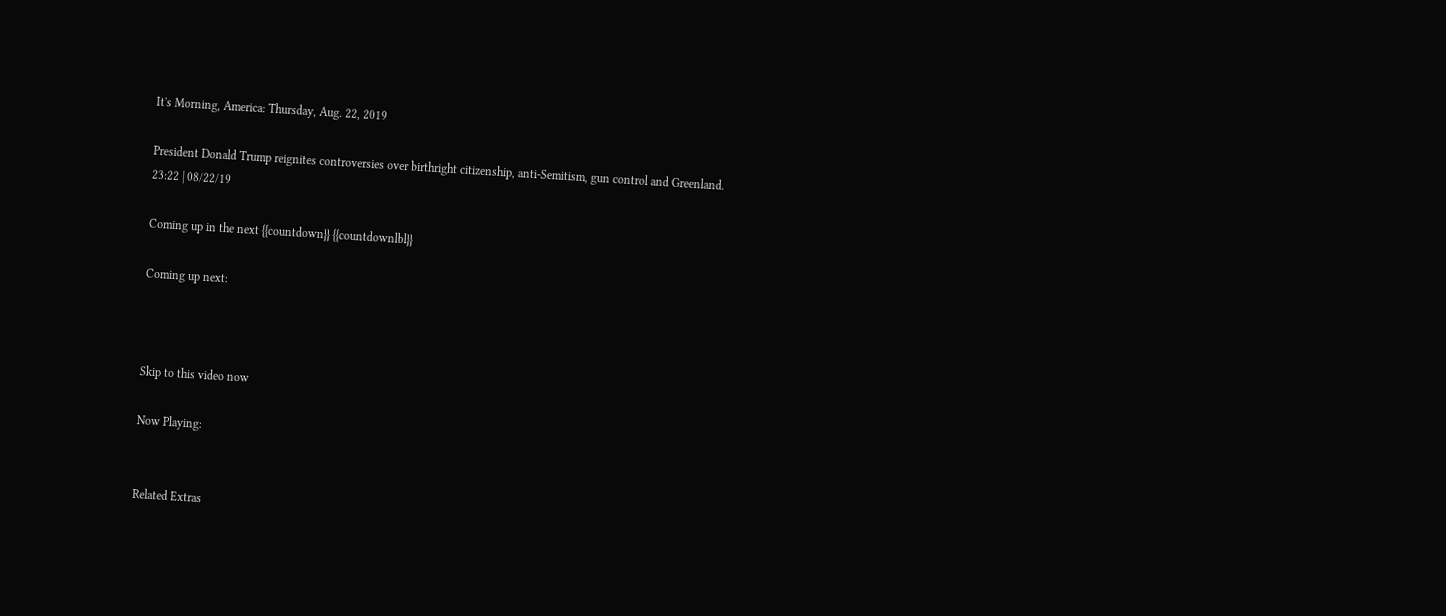It's Morning, America: Thursday, Aug. 22, 2019

President Donald Trump reignites controversies over birthright citizenship, anti-Semitism, gun control and Greenland.
23:22 | 08/22/19

Coming up in the next {{countdown}} {{countdownlbl}}

Coming up next:



Skip to this video now

Now Playing:


Related Extras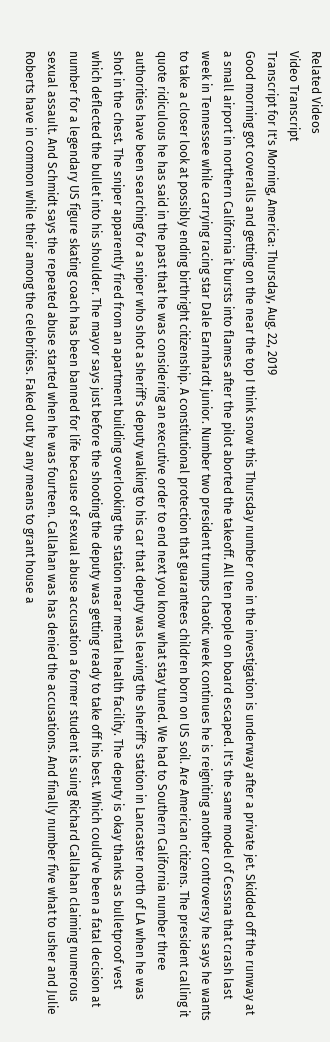Related Videos
Video Transcript
Transcript for It's Morning, America: Thursday, Aug. 22, 2019
Good morning got coveralls and getting on the near the top I think snow this Thursday number one in the investigation is underway after a private jet. Skidded off the runway at a small airport in northern California it bursts into flames after the pilot aborted the takeoff. All ten people on board escaped. It's the same model of Cessna that crash last week in Tennessee while carrying racing star Dale Earnhardt junior. Number two president trumps chaotic week continues he is reigniting another controversy he says he wants to take a closer look at possibly ending birthright citizenship. A constitutional protection that guarantees children born on US soil. Are American citizens. The president calling it quote ridiculous he has said in the past that he was considering an executive order to end next you know what stay tuned. We had to Southern California number three authorities have been searching for a sniper who shot a sheriff's deputy walking to his car that deputy was leaving the sheriff's station in Lancaster north of LA when he was shot in the chest. The sniper apparently fired from an apartment building overlooking the station near mental health facility. The deputy is okay thanks as bulletproof vest which deflected the bullet into his shoulder. The mayor says just before the shooting the deputy was getting ready to take off his best. Which could've been a fatal decision at number for a legendary US figure skating coach has been banned for life because of sexual abuse accusation a former student is suing Richard Callahan claiming numerous sexual assault. And Schmidt says the repeated abuse started when he was fourteen. Callahan was has denied the accusations. And finally number five what to usher and Julie Roberts have in common while their among the celebrities. Faked out by any means to grant house a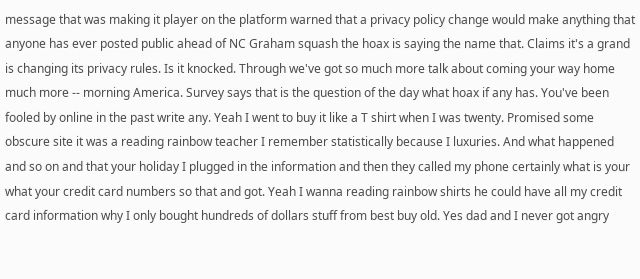message that was making it player on the platform warned that a privacy policy change would make anything that anyone has ever posted public ahead of NC Graham squash the hoax is saying the name that. Claims it's a grand is changing its privacy rules. Is it knocked. Through we've got so much more talk about coming your way home much more -- morning America. Survey says that is the question of the day what hoax if any has. You've been fooled by online in the past write any. Yeah I went to buy it like a T shirt when I was twenty. Promised some obscure site it was a reading rainbow teacher I remember statistically because I luxuries. And what happened and so on and that your holiday I plugged in the information and then they called my phone certainly what is your what your credit card numbers so that and got. Yeah I wanna reading rainbow shirts he could have all my credit card information why I only bought hundreds of dollars stuff from best buy old. Yes dad and I never got angry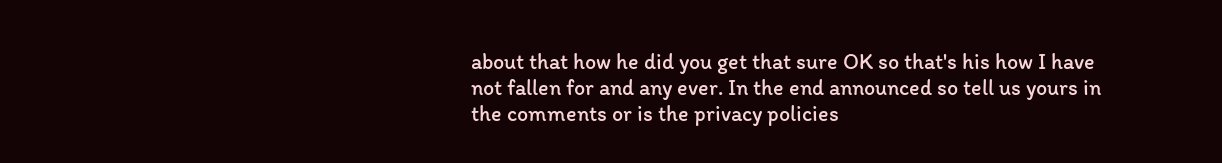about that how he did you get that sure OK so that's his how I have not fallen for and any ever. In the end announced so tell us yours in the comments or is the privacy policies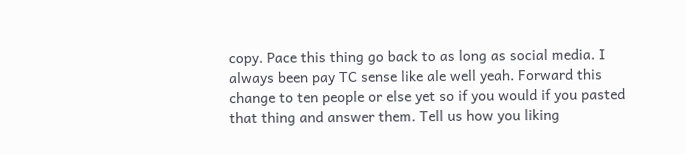copy. Pace this thing go back to as long as social media. I always been pay TC sense like ale well yeah. Forward this change to ten people or else yet so if you would if you pasted that thing and answer them. Tell us how you liking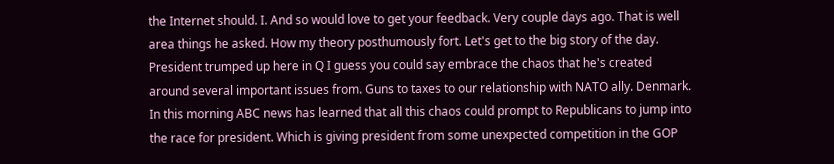the Internet should. I. And so would love to get your feedback. Very couple days ago. That is well area things he asked. How my theory posthumously fort. Let's get to the big story of the day. President trumped up here in Q I guess you could say embrace the chaos that he's created around several important issues from. Guns to taxes to our relationship with NATO ally. Denmark. In this morning ABC news has learned that all this chaos could prompt to Republicans to jump into the race for president. Which is giving president from some unexpected competition in the GOP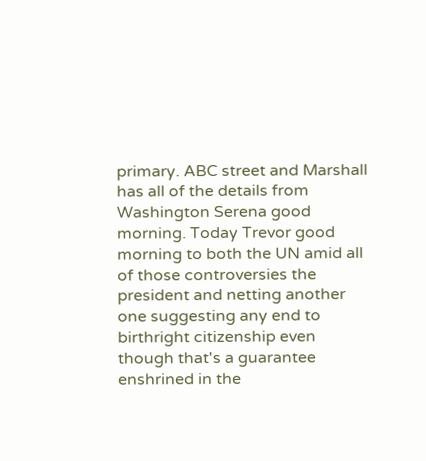primary. ABC street and Marshall has all of the details from Washington Serena good morning. Today Trevor good morning to both the UN amid all of those controversies the president and netting another one suggesting any end to birthright citizenship even though that's a guarantee enshrined in the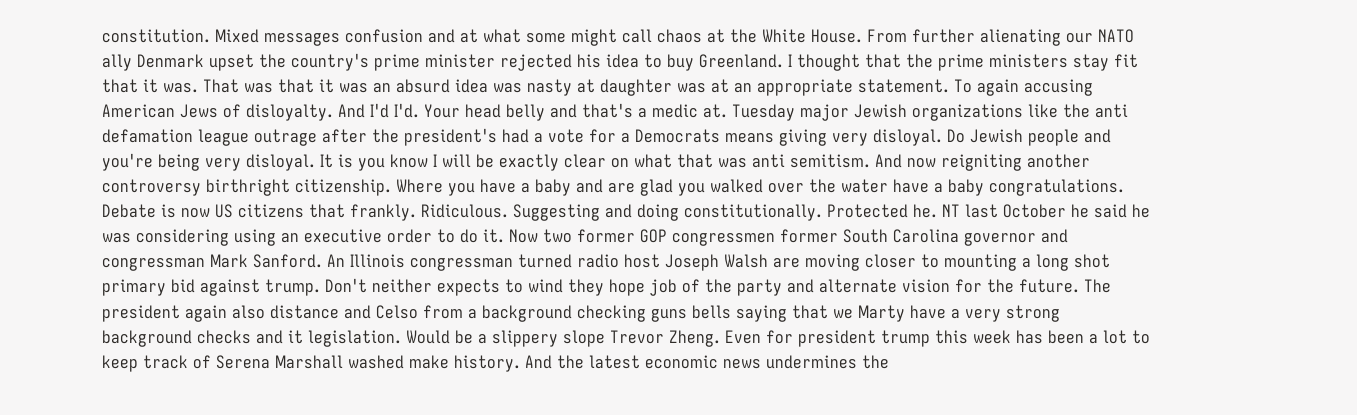constitution. Mixed messages confusion and at what some might call chaos at the White House. From further alienating our NATO ally Denmark upset the country's prime minister rejected his idea to buy Greenland. I thought that the prime ministers stay fit that it was. That was that it was an absurd idea was nasty at daughter was at an appropriate statement. To again accusing American Jews of disloyalty. And I'd I'd. Your head belly and that's a medic at. Tuesday major Jewish organizations like the anti defamation league outrage after the president's had a vote for a Democrats means giving very disloyal. Do Jewish people and you're being very disloyal. It is you know I will be exactly clear on what that was anti semitism. And now reigniting another controversy birthright citizenship. Where you have a baby and are glad you walked over the water have a baby congratulations. Debate is now US citizens that frankly. Ridiculous. Suggesting and doing constitutionally. Protected he. NT last October he said he was considering using an executive order to do it. Now two former GOP congressmen former South Carolina governor and congressman Mark Sanford. An Illinois congressman turned radio host Joseph Walsh are moving closer to mounting a long shot primary bid against trump. Don't neither expects to wind they hope job of the party and alternate vision for the future. The president again also distance and Celso from a background checking guns bells saying that we Marty have a very strong background checks and it legislation. Would be a slippery slope Trevor Zheng. Even for president trump this week has been a lot to keep track of Serena Marshall washed make history. And the latest economic news undermines the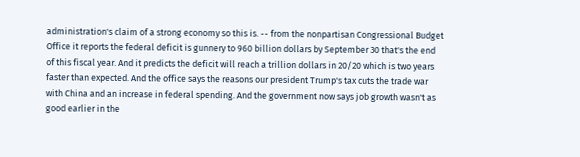administration's claim of a strong economy so this is. -- from the nonpartisan Congressional Budget Office it reports the federal deficit is gunnery to 960 billion dollars by September 30 that's the end of this fiscal year. And it predicts the deficit will reach a trillion dollars in 20/20 which is two years faster than expected. And the office says the reasons our president Trump's tax cuts the trade war with China and an increase in federal spending. And the government now says job growth wasn't as good earlier in the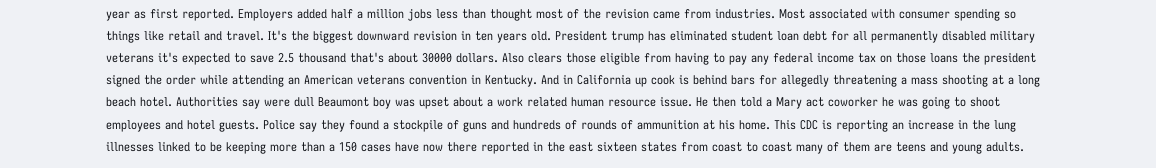year as first reported. Employers added half a million jobs less than thought most of the revision came from industries. Most associated with consumer spending so things like retail and travel. It's the biggest downward revision in ten years old. President trump has eliminated student loan debt for all permanently disabled military veterans it's expected to save 2.5 thousand that's about 30000 dollars. Also clears those eligible from having to pay any federal income tax on those loans the president signed the order while attending an American veterans convention in Kentucky. And in California up cook is behind bars for allegedly threatening a mass shooting at a long beach hotel. Authorities say were dull Beaumont boy was upset about a work related human resource issue. He then told a Mary act coworker he was going to shoot employees and hotel guests. Police say they found a stockpile of guns and hundreds of rounds of ammunition at his home. This CDC is reporting an increase in the lung illnesses linked to be keeping more than a 150 cases have now there reported in the east sixteen states from coast to coast many of them are teens and young adults.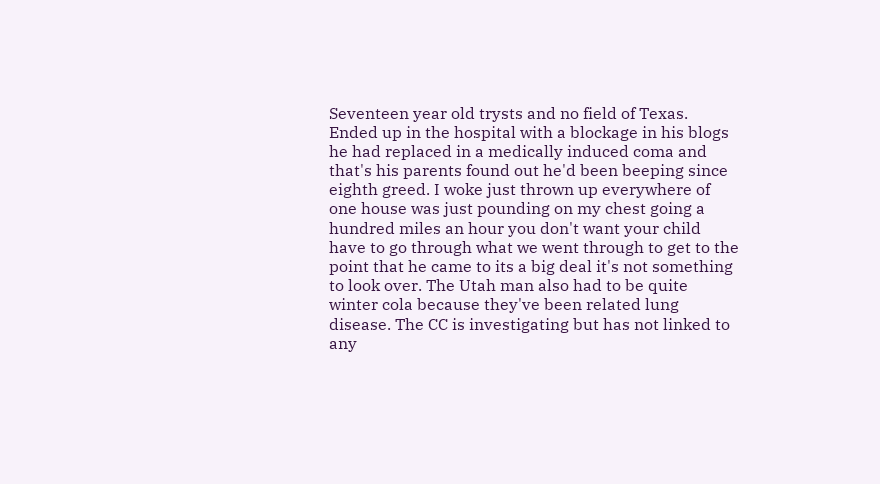Seventeen year old trysts and no field of Texas. Ended up in the hospital with a blockage in his blogs he had replaced in a medically induced coma and that's his parents found out he'd been beeping since eighth greed. I woke just thrown up everywhere of one house was just pounding on my chest going a hundred miles an hour you don't want your child have to go through what we went through to get to the point that he came to its a big deal it's not something to look over. The Utah man also had to be quite winter cola because they've been related lung disease. The CC is investigating but has not linked to any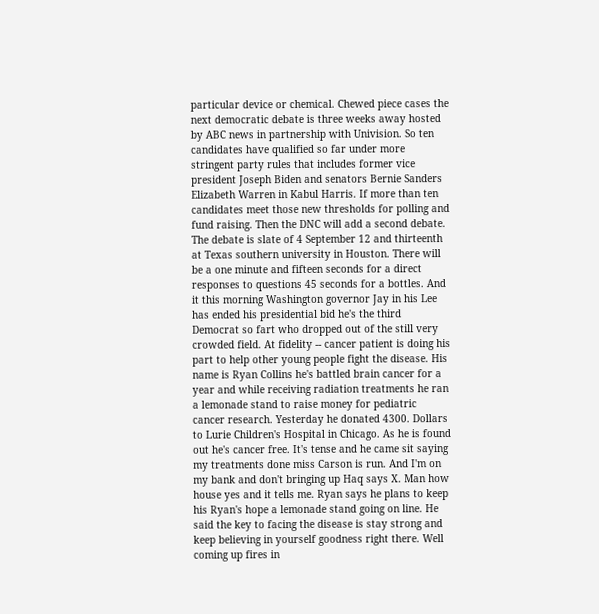particular device or chemical. Chewed piece cases the next democratic debate is three weeks away hosted by ABC news in partnership with Univision. So ten candidates have qualified so far under more stringent party rules that includes former vice president Joseph Biden and senators Bernie Sanders Elizabeth Warren in Kabul Harris. If more than ten candidates meet those new thresholds for polling and fund raising. Then the DNC will add a second debate. The debate is slate of 4 September 12 and thirteenth at Texas southern university in Houston. There will be a one minute and fifteen seconds for a direct responses to questions 45 seconds for a bottles. And it this morning Washington governor Jay in his Lee has ended his presidential bid he's the third Democrat so fart who dropped out of the still very crowded field. At fidelity -- cancer patient is doing his part to help other young people fight the disease. His name is Ryan Collins he's battled brain cancer for a year and while receiving radiation treatments he ran a lemonade stand to raise money for pediatric cancer research. Yesterday he donated 4300. Dollars to Lurie Children's Hospital in Chicago. As he is found out he's cancer free. It's tense and he came sit saying my treatments done miss Carson is run. And I'm on my bank and don't bringing up Haq says X. Man how house yes and it tells me. Ryan says he plans to keep his Ryan's hope a lemonade stand going on line. He said the key to facing the disease is stay strong and keep believing in yourself goodness right there. Well coming up fires in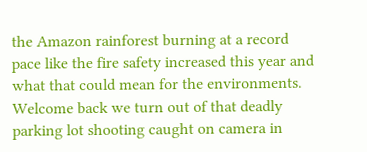the Amazon rainforest burning at a record pace like the fire safety increased this year and what that could mean for the environments. Welcome back we turn out of that deadly parking lot shooting caught on camera in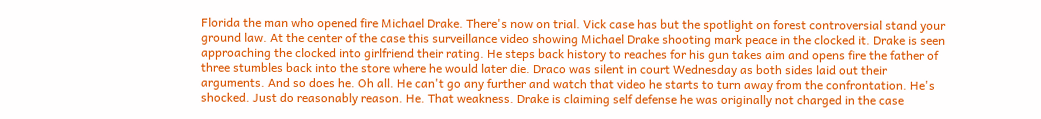Florida the man who opened fire Michael Drake. There's now on trial. Vick case has but the spotlight on forest controversial stand your ground law. At the center of the case this surveillance video showing Michael Drake shooting mark peace in the clocked it. Drake is seen approaching the clocked into girlfriend their rating. He steps back history to reaches for his gun takes aim and opens fire the father of three stumbles back into the store where he would later die. Draco was silent in court Wednesday as both sides laid out their arguments. And so does he. Oh all. He can't go any further and watch that video he starts to turn away from the confrontation. He's shocked. Just do reasonably reason. He. That weakness. Drake is claiming self defense he was originally not charged in the case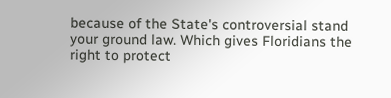because of the State's controversial stand your ground law. Which gives Floridians the right to protect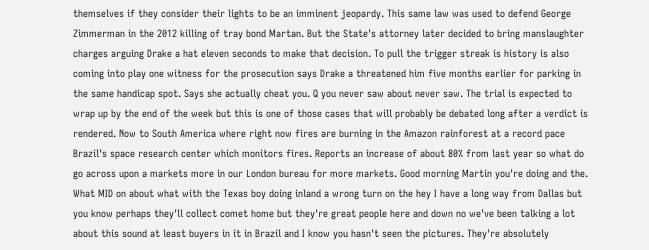themselves if they consider their lights to be an imminent jeopardy. This same law was used to defend George Zimmerman in the 2012 killing of tray bond Martan. But the State's attorney later decided to bring manslaughter charges arguing Drake a hat eleven seconds to make that decision. To pull the trigger streak is history is also coming into play one witness for the prosecution says Drake a threatened him five months earlier for parking in the same handicap spot. Says she actually cheat you. Q you never saw about never saw. The trial is expected to wrap up by the end of the week but this is one of those cases that will probably be debated long after a verdict is rendered. Now to South America where right now fires are burning in the Amazon rainforest at a record pace Brazil's space research center which monitors fires. Reports an increase of about 80% from last year so what do go across upon a markets more in our London bureau for more markets. Good morning Martin you're doing and the. What MID on about what with the Texas boy doing inland a wrong turn on the hey I have a long way from Dallas but you know perhaps they'll collect comet home but they're great people here and down no we've been talking a lot about this sound at least buyers in it in Brazil and I know you hasn't seen the pictures. They're absolutely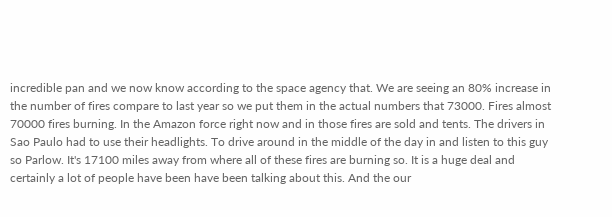incredible pan and we now know according to the space agency that. We are seeing an 80% increase in the number of fires compare to last year so we put them in the actual numbers that 73000. Fires almost 70000 fires burning. In the Amazon force right now and in those fires are sold and tents. The drivers in Sao Paulo had to use their headlights. To drive around in the middle of the day in and listen to this guy so Parlow. It's 17100 miles away from where all of these fires are burning so. It is a huge deal and certainly a lot of people have been have been talking about this. And the our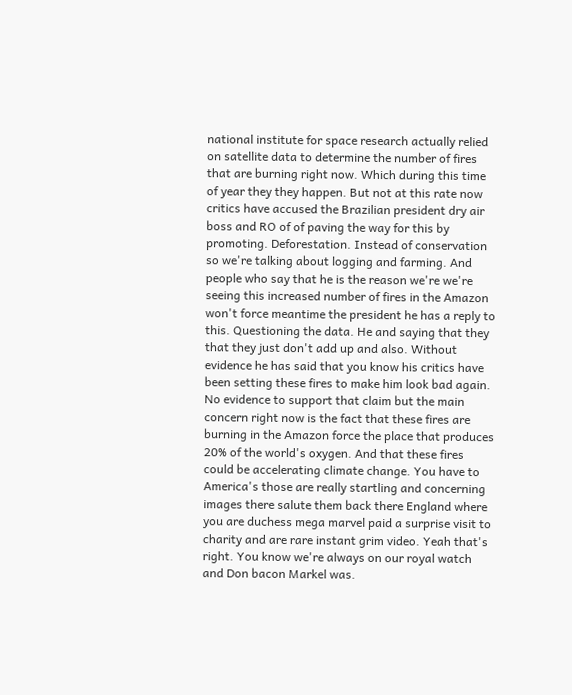national institute for space research actually relied on satellite data to determine the number of fires that are burning right now. Which during this time of year they they happen. But not at this rate now critics have accused the Brazilian president dry air boss and RO of of paving the way for this by promoting. Deforestation. Instead of conservation so we're talking about logging and farming. And people who say that he is the reason we're we're seeing this increased number of fires in the Amazon won't force meantime the president he has a reply to this. Questioning the data. He and saying that they that they just don't add up and also. Without evidence he has said that you know his critics have been setting these fires to make him look bad again. No evidence to support that claim but the main concern right now is the fact that these fires are burning in the Amazon force the place that produces 20% of the world's oxygen. And that these fires could be accelerating climate change. You have to America's those are really startling and concerning images there salute them back there England where you are duchess mega marvel paid a surprise visit to charity and are rare instant grim video. Yeah that's right. You know we're always on our royal watch and Don bacon Markel was.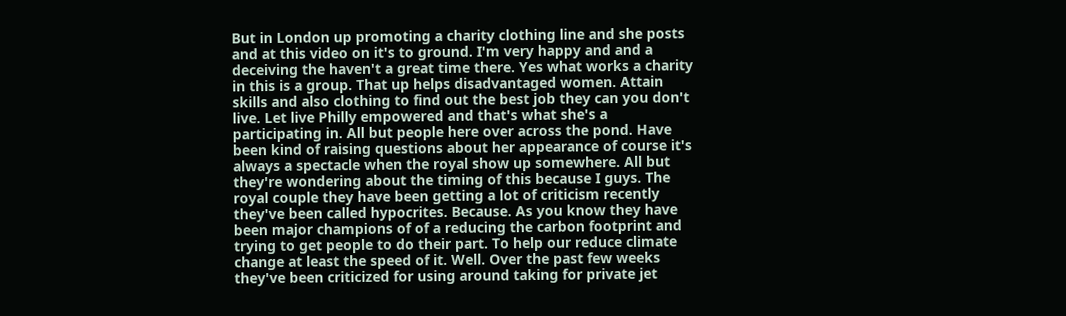But in London up promoting a charity clothing line and she posts and at this video on it's to ground. I'm very happy and and a deceiving the haven't a great time there. Yes what works a charity in this is a group. That up helps disadvantaged women. Attain skills and also clothing to find out the best job they can you don't live. Let live Philly empowered and that's what she's a participating in. All but people here over across the pond. Have been kind of raising questions about her appearance of course it's always a spectacle when the royal show up somewhere. All but they're wondering about the timing of this because I guys. The royal couple they have been getting a lot of criticism recently they've been called hypocrites. Because. As you know they have been major champions of of a reducing the carbon footprint and trying to get people to do their part. To help our reduce climate change at least the speed of it. Well. Over the past few weeks they've been criticized for using around taking for private jet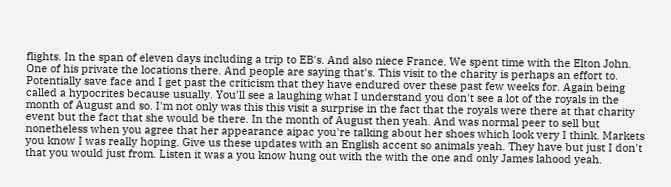flights. In the span of eleven days including a trip to EB's. And also niece France. We spent time with the Elton John. One of his private the locations there. And people are saying that's. This visit to the charity is perhaps an effort to. Potentially save face and I get past the criticism that they have endured over these past few weeks for. Again being called a hypocrites because usually. You'll see a laughing what I understand you don't see a lot of the royals in the month of August and so. I'm not only was this this visit a surprise in the fact that the royals were there at that charity event but the fact that she would be there. In the month of August then yeah. And was normal peer to sell but nonetheless when you agree that her appearance aipac you're talking about her shoes which look very I think. Markets you know I was really hoping. Give us these updates with an English accent so animals yeah. They have but just I don't that you would just from. Listen it was a you know hung out with the with the one and only James lahood yeah.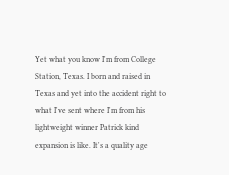Yet what you know I'm from College Station, Texas. I born and raised in Texas and yet into the accident right to what I've sent where I'm from his lightweight winner Patrick kind expansion is like. It's a quality age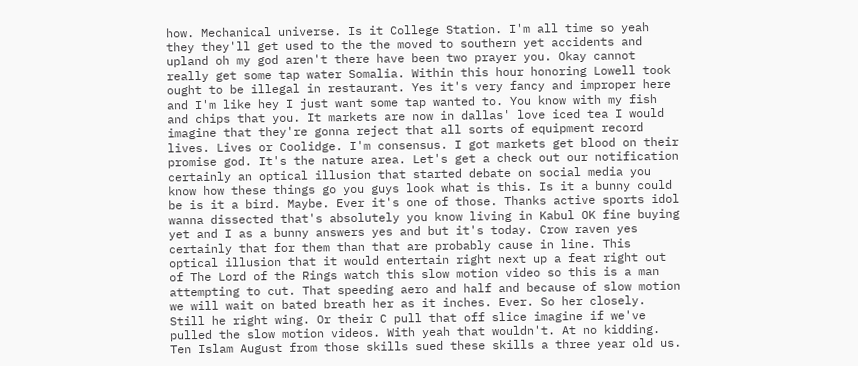how. Mechanical universe. Is it College Station. I'm all time so yeah they they'll get used to the the moved to southern yet accidents and upland oh my god aren't there have been two prayer you. Okay cannot really get some tap water Somalia. Within this hour honoring Lowell took ought to be illegal in restaurant. Yes it's very fancy and improper here and I'm like hey I just want some tap wanted to. You know with my fish and chips that you. It markets are now in dallas' love iced tea I would imagine that they're gonna reject that all sorts of equipment record lives. Lives or Coolidge. I'm consensus. I got markets get blood on their promise god. It's the nature area. Let's get a check out our notification certainly an optical illusion that started debate on social media you know how these things go you guys look what is this. Is it a bunny could be is it a bird. Maybe. Ever it's one of those. Thanks active sports idol wanna dissected that's absolutely you know living in Kabul OK fine buying yet and I as a bunny answers yes and but it's today. Crow raven yes certainly that for them than that are probably cause in line. This optical illusion that it would entertain right next up a feat right out of The Lord of the Rings watch this slow motion video so this is a man attempting to cut. That speeding aero and half and because of slow motion we will wait on bated breath her as it inches. Ever. So her closely. Still he right wing. Or their C pull that off slice imagine if we've pulled the slow motion videos. With yeah that wouldn't. At no kidding. Ten Islam August from those skills sued these skills a three year old us.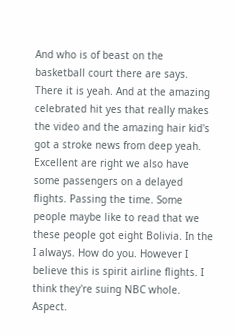And who is of beast on the basketball court there are says. There it is yeah. And at the amazing celebrated hit yes that really makes the video and the amazing hair kid's got a stroke news from deep yeah. Excellent are right we also have some passengers on a delayed flights. Passing the time. Some people maybe like to read that we these people got eight Bolivia. In the I always. How do you. However I believe this is spirit airline flights. I think they're suing NBC whole. Aspect.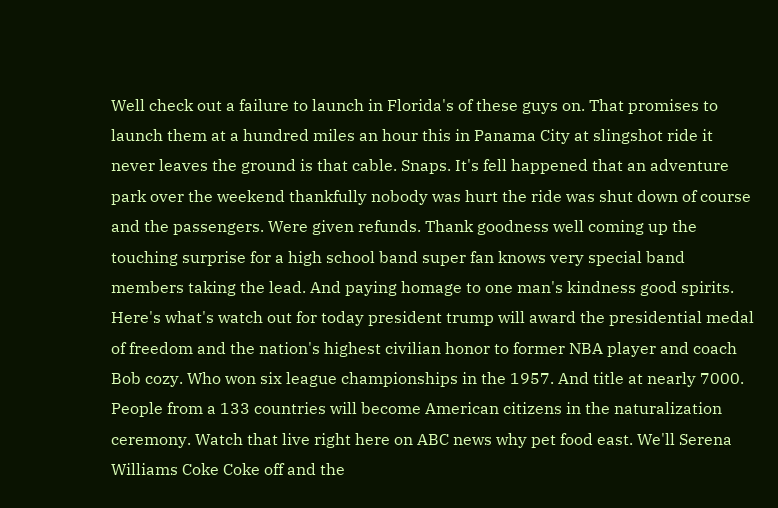Well check out a failure to launch in Florida's of these guys on. That promises to launch them at a hundred miles an hour this in Panama City at slingshot ride it never leaves the ground is that cable. Snaps. It's fell happened that an adventure park over the weekend thankfully nobody was hurt the ride was shut down of course and the passengers. Were given refunds. Thank goodness well coming up the touching surprise for a high school band super fan knows very special band members taking the lead. And paying homage to one man's kindness good spirits. Here's what's watch out for today president trump will award the presidential medal of freedom and the nation's highest civilian honor to former NBA player and coach Bob cozy. Who won six league championships in the 1957. And title at nearly 7000. People from a 133 countries will become American citizens in the naturalization ceremony. Watch that live right here on ABC news why pet food east. We'll Serena Williams Coke Coke off and the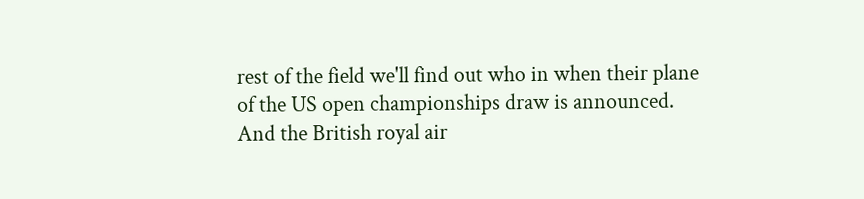rest of the field we'll find out who in when their plane of the US open championships draw is announced. And the British royal air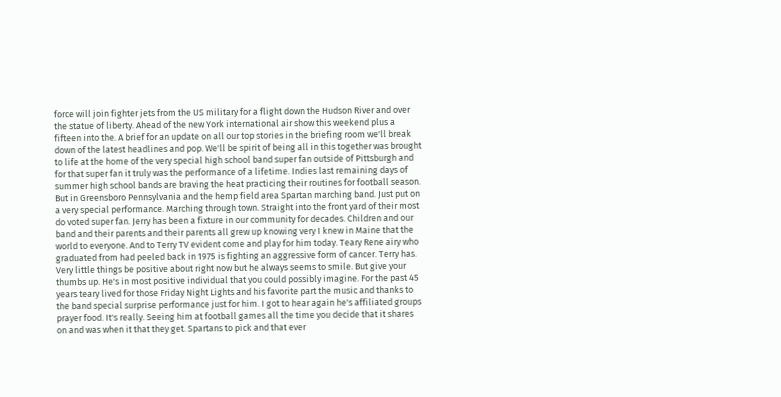force will join fighter jets from the US military for a flight down the Hudson River and over the statue of liberty. Ahead of the new York international air show this weekend plus a fifteen into the. A brief for an update on all our top stories in the briefing room we'll break down of the latest headlines and pop. We'll be spirit of being all in this together was brought to life at the home of the very special high school band super fan outside of Pittsburgh and for that super fan it truly was the performance of a lifetime. Indies last remaining days of summer high school bands are braving the heat practicing their routines for football season. But in Greensboro Pennsylvania and the hemp field area Spartan marching band. Just put on a very special performance. Marching through town. Straight into the front yard of their most do voted super fan. Jerry has been a fixture in our community for decades. Children and our band and their parents and their parents all grew up knowing very I knew in Maine that the world to everyone. And to Terry TV evident come and play for him today. Teary Rene airy who graduated from had peeled back in 1975 is fighting an aggressive form of cancer. Terry has. Very little things be positive about right now but he always seems to smile. But give your thumbs up. He's in most positive individual that you could possibly imagine. For the past 45 years teary lived for those Friday Night Lights and his favorite part the music and thanks to the band special surprise performance just for him. I got to hear again he's affiliated groups prayer food. It's really. Seeing him at football games all the time you decide that it shares on and was when it that they get. Spartans to pick and that ever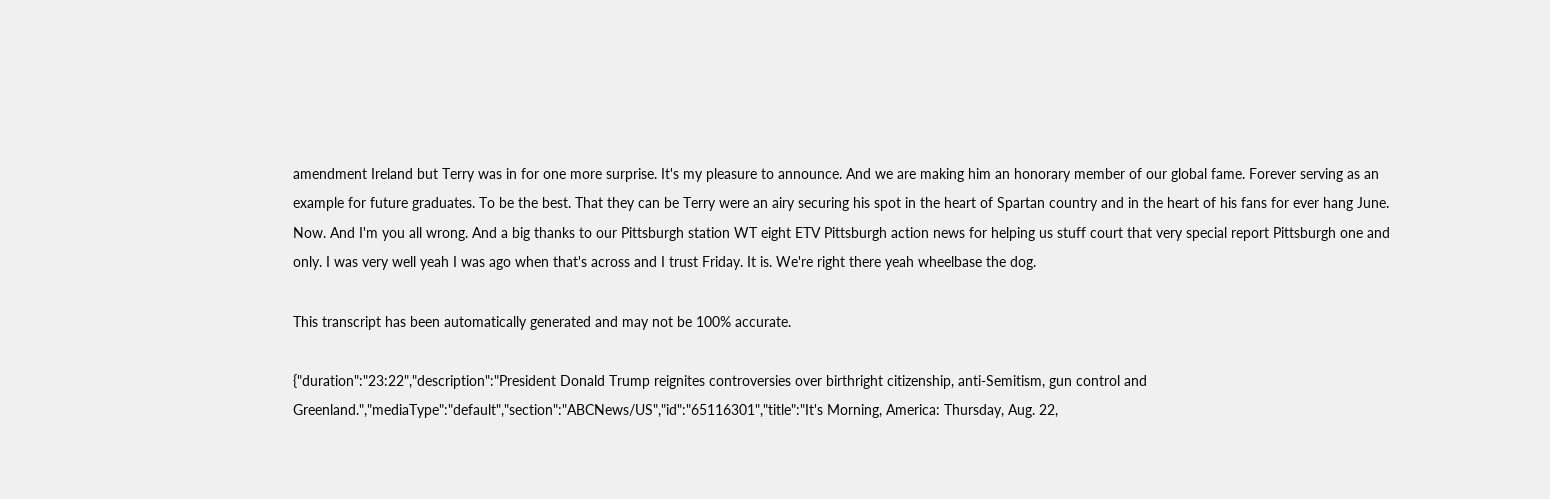amendment Ireland but Terry was in for one more surprise. It's my pleasure to announce. And we are making him an honorary member of our global fame. Forever serving as an example for future graduates. To be the best. That they can be Terry were an airy securing his spot in the heart of Spartan country and in the heart of his fans for ever hang June. Now. And I'm you all wrong. And a big thanks to our Pittsburgh station WT eight ETV Pittsburgh action news for helping us stuff court that very special report Pittsburgh one and only. I was very well yeah I was ago when that's across and I trust Friday. It is. We're right there yeah wheelbase the dog.

This transcript has been automatically generated and may not be 100% accurate.

{"duration":"23:22","description":"President Donald Trump reignites controversies over birthright citizenship, anti-Semitism, gun control and Greenland.","mediaType":"default","section":"ABCNews/US","id":"65116301","title":"It's Morning, America: Thursday, Aug. 22,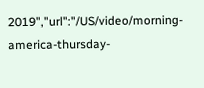2019","url":"/US/video/morning-america-thursday-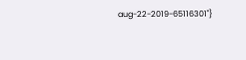aug-22-2019-65116301"}